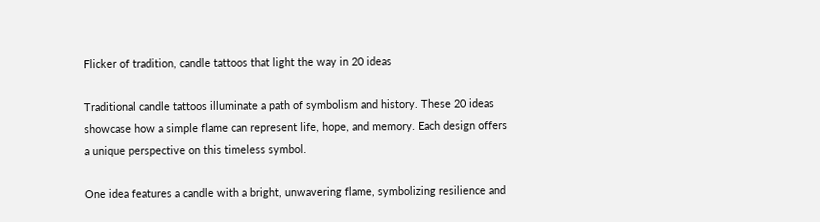Flicker of tradition, candle tattoos that light the way in 20 ideas

Traditional candle tattoos illuminate a path of symbolism and history. These 20 ideas showcase how a simple flame can represent life, hope, and memory. Each design offers a unique perspective on this timeless symbol.

One idea features a candle with a bright, unwavering flame, symbolizing resilience and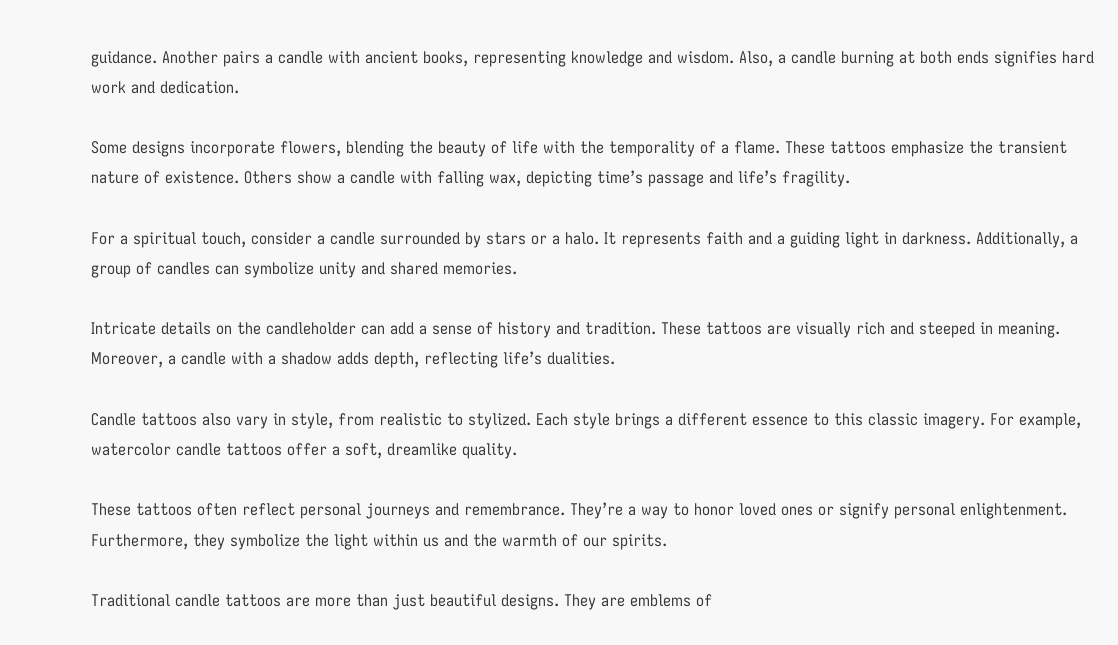guidance. Another pairs a candle with ancient books, representing knowledge and wisdom. Also, a candle burning at both ends signifies hard work and dedication.

Some designs incorporate flowers, blending the beauty of life with the temporality of a flame. These tattoos emphasize the transient nature of existence. Others show a candle with falling wax, depicting time’s passage and life’s fragility.

For a spiritual touch, consider a candle surrounded by stars or a halo. It represents faith and a guiding light in darkness. Additionally, a group of candles can symbolize unity and shared memories.

Intricate details on the candleholder can add a sense of history and tradition. These tattoos are visually rich and steeped in meaning. Moreover, a candle with a shadow adds depth, reflecting life’s dualities.

Candle tattoos also vary in style, from realistic to stylized. Each style brings a different essence to this classic imagery. For example, watercolor candle tattoos offer a soft, dreamlike quality.

These tattoos often reflect personal journeys and remembrance. They’re a way to honor loved ones or signify personal enlightenment. Furthermore, they symbolize the light within us and the warmth of our spirits.

Traditional candle tattoos are more than just beautiful designs. They are emblems of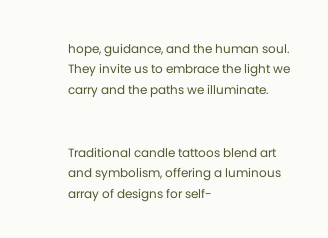hope, guidance, and the human soul. They invite us to embrace the light we carry and the paths we illuminate.


Traditional candle tattoos blend art and symbolism, offering a luminous array of designs for self-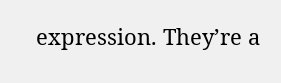expression. They’re a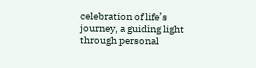celebration of life’s journey, a guiding light through personal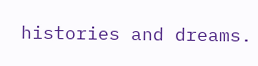histories and dreams.